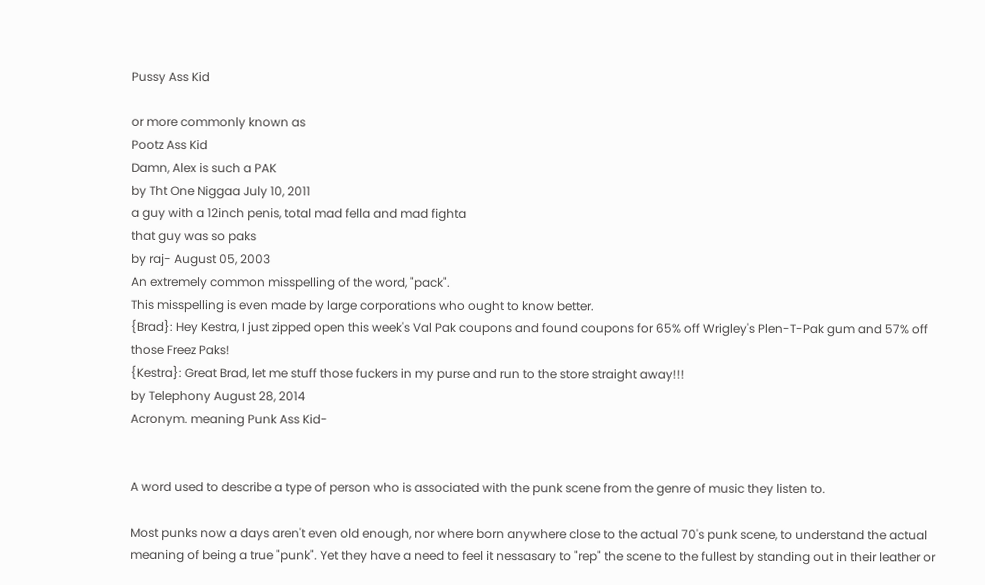Pussy Ass Kid

or more commonly known as
Pootz Ass Kid
Damn, Alex is such a PAK
by Tht One Niggaa July 10, 2011
a guy with a 12inch penis, total mad fella and mad fighta
that guy was so paks
by raj- August 05, 2003
An extremely common misspelling of the word, "pack".
This misspelling is even made by large corporations who ought to know better.
{Brad}: Hey Kestra, I just zipped open this week's Val Pak coupons and found coupons for 65% off Wrigley's Plen-T-Pak gum and 57% off those Freez Paks!
{Kestra}: Great Brad, let me stuff those fuckers in my purse and run to the store straight away!!!
by Telephony August 28, 2014
Acronym. meaning Punk Ass Kid-


A word used to describe a type of person who is associated with the punk scene from the genre of music they listen to.

Most punks now a days aren't even old enough, nor where born anywhere close to the actual 70's punk scene, to understand the actual meaning of being a true "punk". Yet they have a need to feel it nessasary to "rep" the scene to the fullest by standing out in their leather or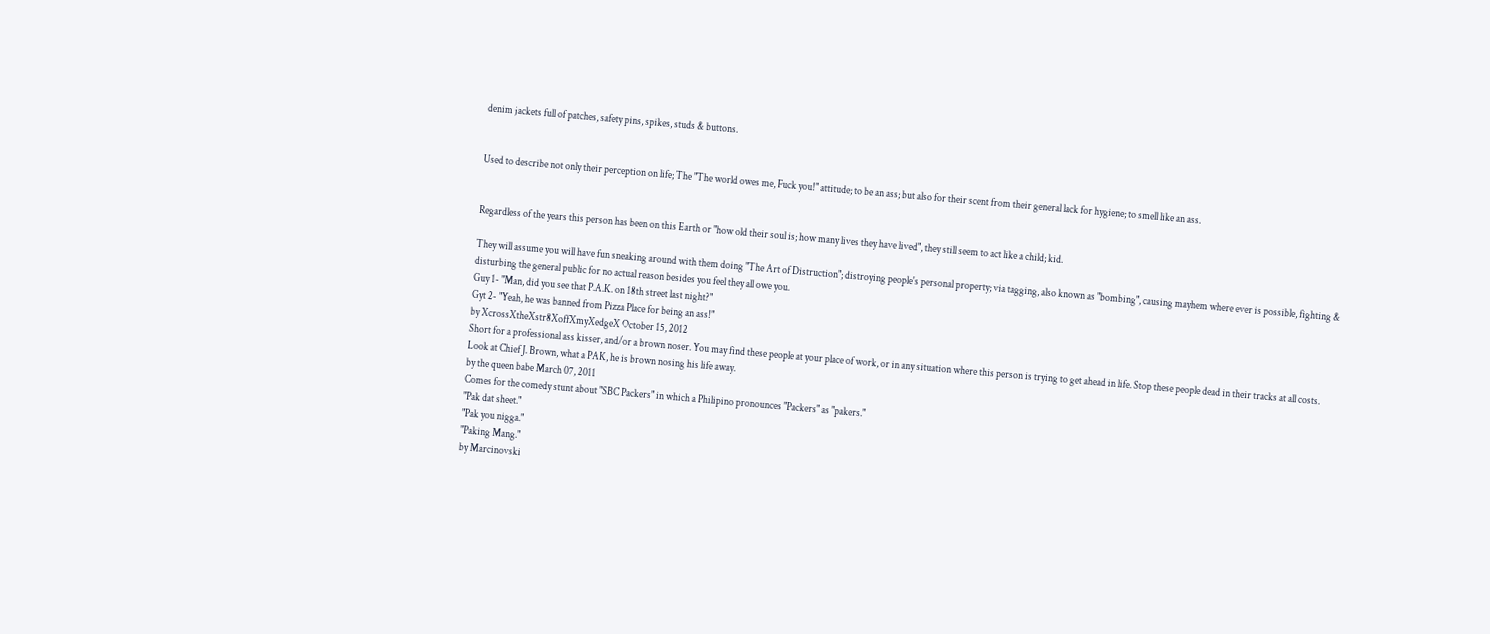denim jackets full of patches, safety pins, spikes, studs & buttons.


Used to describe not only their perception on life; The "The world owes me, Fuck you!" attitude; to be an ass; but also for their scent from their general lack for hygiene; to smell like an ass.


Regardless of the years this person has been on this Earth or "how old their soul is; how many lives they have lived", they still seem to act like a child; kid.

They will assume you will have fun sneaking around with them doing "The Art of Distruction"; distroying people's personal property; via tagging, also known as "bombing", causing mayhem where ever is possible, fighting & disturbing the general public for no actual reason besides you feel they all owe you.
Guy 1- "Man, did you see that P.A.K. on 18th street last night?"
Gyt 2- "Yeah, he was banned from Pizza Place for being an ass!"
by XcrossXtheXstr8XoffXmyXedgeX October 15, 2012
Short for a professional ass kisser, and/or a brown noser. You may find these people at your place of work, or in any situation where this person is trying to get ahead in life. Stop these people dead in their tracks at all costs.
Look at Chief J. Brown, what a PAK, he is brown nosing his life away.
by the queen babe March 07, 2011
Comes for the comedy stunt about "SBC Packers" in which a Philipino pronounces "Packers" as "pakers."
"Pak dat sheet."
"Pak you nigga."
"Paking Mang."
by Marcinovski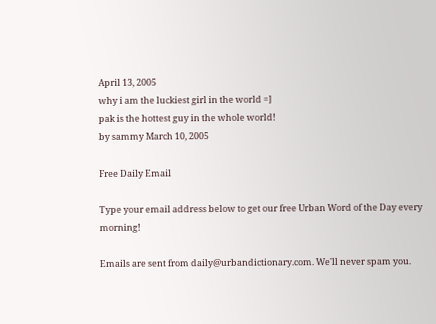April 13, 2005
why i am the luckiest girl in the world =]
pak is the hottest guy in the whole world!
by sammy March 10, 2005

Free Daily Email

Type your email address below to get our free Urban Word of the Day every morning!

Emails are sent from daily@urbandictionary.com. We'll never spam you.